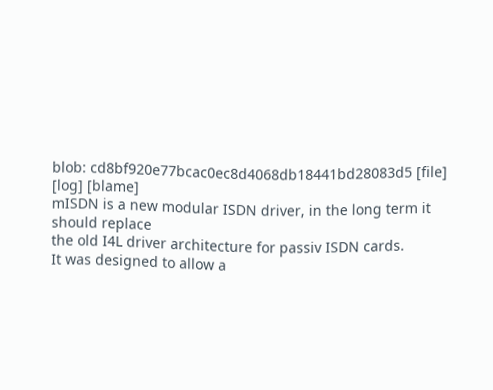blob: cd8bf920e77bcac0ec8d4068db18441bd28083d5 [file] [log] [blame]
mISDN is a new modular ISDN driver, in the long term it should replace
the old I4L driver architecture for passiv ISDN cards.
It was designed to allow a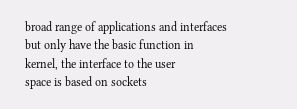broad range of applications and interfaces
but only have the basic function in kernel, the interface to the user
space is based on sockets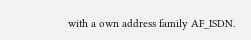with a own address family AF_ISDN.